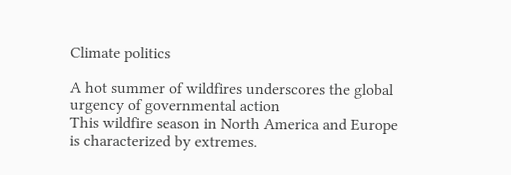Climate politics

A hot summer of wildfires underscores the global urgency of governmental action
This wildfire season in North America and Europe is characterized by extremes.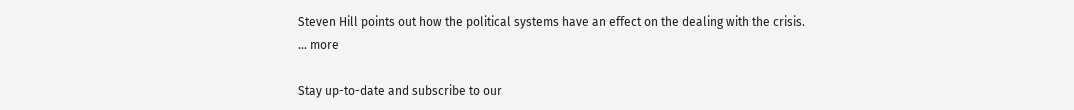Steven Hill points out how the political systems have an effect on the dealing with the crisis.
... more

Stay up-to-date and subscribe to our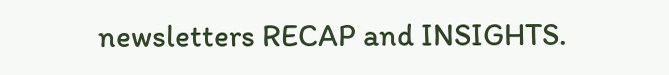newsletters RECAP and INSIGHTS.